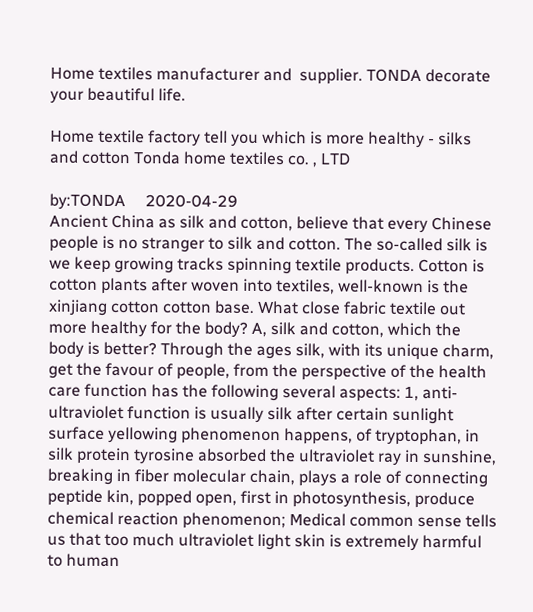Home textiles manufacturer and  supplier. TONDA decorate your beautiful life.

Home textile factory tell you which is more healthy - silks and cotton Tonda home textiles co. , LTD

by:TONDA     2020-04-29
Ancient China as silk and cotton, believe that every Chinese people is no stranger to silk and cotton. The so-called silk is we keep growing tracks spinning textile products. Cotton is cotton plants after woven into textiles, well-known is the xinjiang cotton cotton base. What close fabric textile out more healthy for the body? A, silk and cotton, which the body is better? Through the ages silk, with its unique charm, get the favour of people, from the perspective of the health care function has the following several aspects: 1, anti-ultraviolet function is usually silk after certain sunlight surface yellowing phenomenon happens, of tryptophan, in silk protein tyrosine absorbed the ultraviolet ray in sunshine, breaking in fiber molecular chain, plays a role of connecting peptide kin, popped open, first in photosynthesis, produce chemical reaction phenomenon; Medical common sense tells us that too much ultraviolet light skin is extremely harmful to human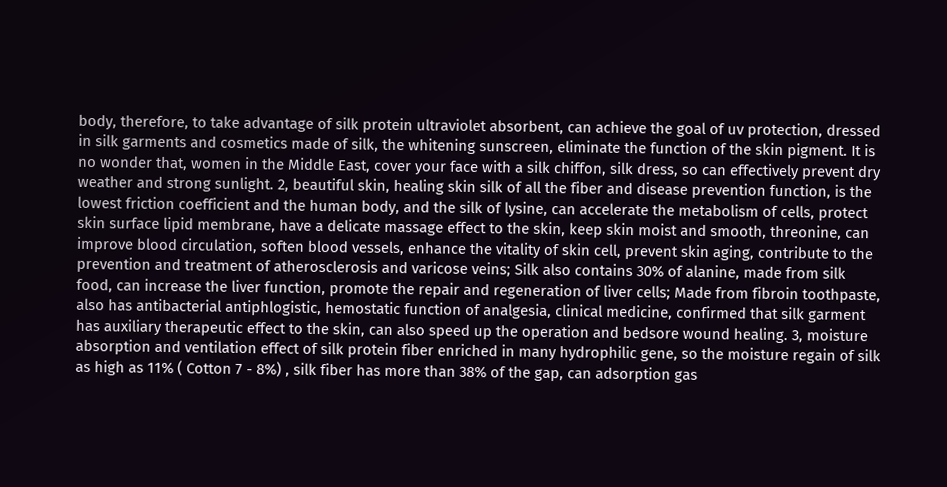body, therefore, to take advantage of silk protein ultraviolet absorbent, can achieve the goal of uv protection, dressed in silk garments and cosmetics made of silk, the whitening sunscreen, eliminate the function of the skin pigment. It is no wonder that, women in the Middle East, cover your face with a silk chiffon, silk dress, so can effectively prevent dry weather and strong sunlight. 2, beautiful skin, healing skin silk of all the fiber and disease prevention function, is the lowest friction coefficient and the human body, and the silk of lysine, can accelerate the metabolism of cells, protect skin surface lipid membrane, have a delicate massage effect to the skin, keep skin moist and smooth, threonine, can improve blood circulation, soften blood vessels, enhance the vitality of skin cell, prevent skin aging, contribute to the prevention and treatment of atherosclerosis and varicose veins; Silk also contains 30% of alanine, made from silk food, can increase the liver function, promote the repair and regeneration of liver cells; Made from fibroin toothpaste, also has antibacterial antiphlogistic, hemostatic function of analgesia, clinical medicine, confirmed that silk garment has auxiliary therapeutic effect to the skin, can also speed up the operation and bedsore wound healing. 3, moisture absorption and ventilation effect of silk protein fiber enriched in many hydrophilic gene, so the moisture regain of silk as high as 11% ( Cotton 7 - 8%) , silk fiber has more than 38% of the gap, can adsorption gas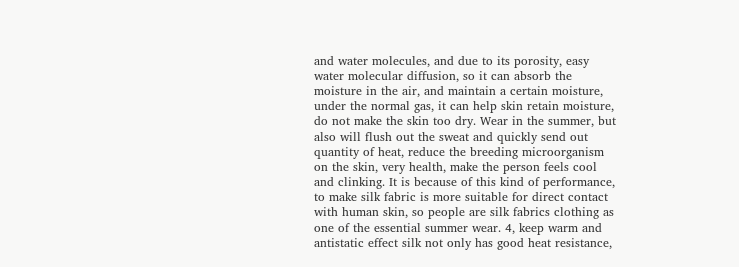and water molecules, and due to its porosity, easy water molecular diffusion, so it can absorb the moisture in the air, and maintain a certain moisture, under the normal gas, it can help skin retain moisture, do not make the skin too dry. Wear in the summer, but also will flush out the sweat and quickly send out quantity of heat, reduce the breeding microorganism on the skin, very health, make the person feels cool and clinking. It is because of this kind of performance, to make silk fabric is more suitable for direct contact with human skin, so people are silk fabrics clothing as one of the essential summer wear. 4, keep warm and antistatic effect silk not only has good heat resistance,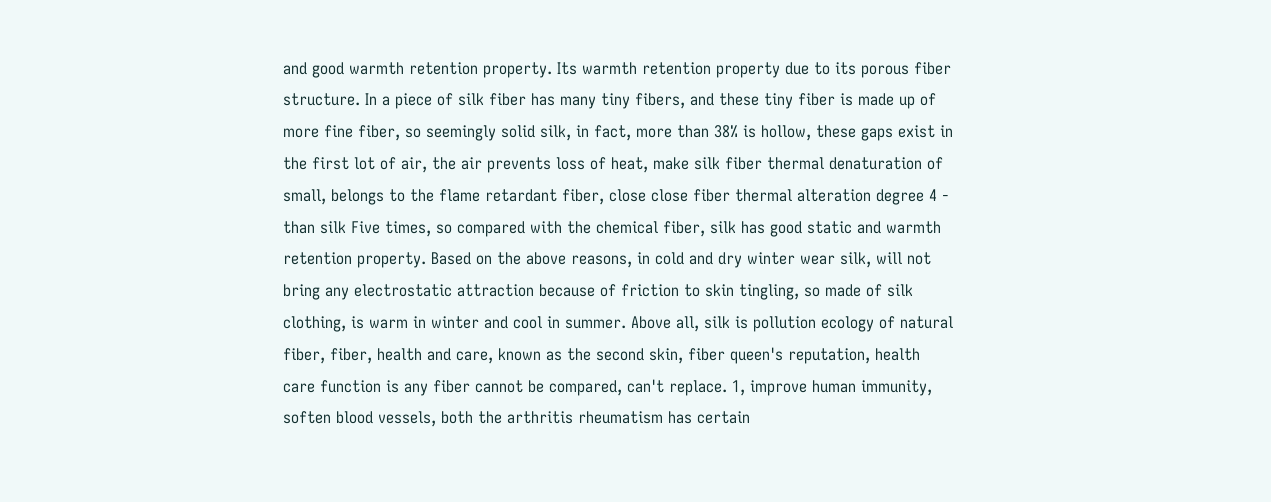and good warmth retention property. Its warmth retention property due to its porous fiber structure. In a piece of silk fiber has many tiny fibers, and these tiny fiber is made up of more fine fiber, so seemingly solid silk, in fact, more than 38% is hollow, these gaps exist in the first lot of air, the air prevents loss of heat, make silk fiber thermal denaturation of small, belongs to the flame retardant fiber, close close fiber thermal alteration degree 4 - than silk Five times, so compared with the chemical fiber, silk has good static and warmth retention property. Based on the above reasons, in cold and dry winter wear silk, will not bring any electrostatic attraction because of friction to skin tingling, so made of silk clothing, is warm in winter and cool in summer. Above all, silk is pollution ecology of natural fiber, fiber, health and care, known as the second skin, fiber queen's reputation, health care function is any fiber cannot be compared, can't replace. 1, improve human immunity, soften blood vessels, both the arthritis rheumatism has certain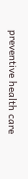preventive health care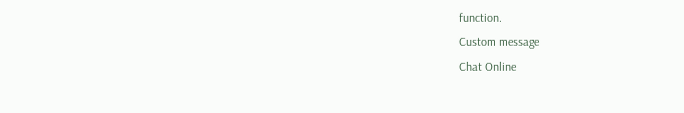function.
Custom message
Chat Online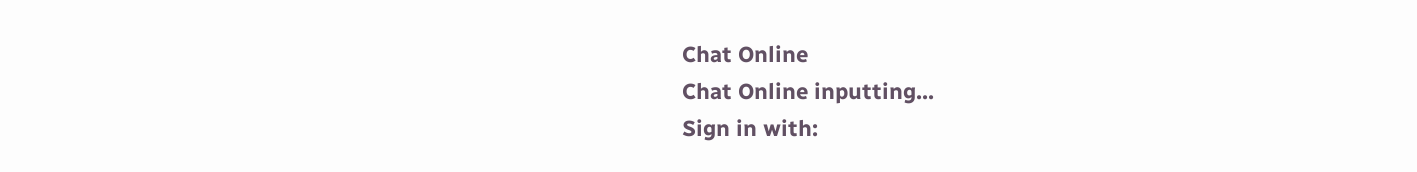Chat Online
Chat Online inputting...
Sign in with: